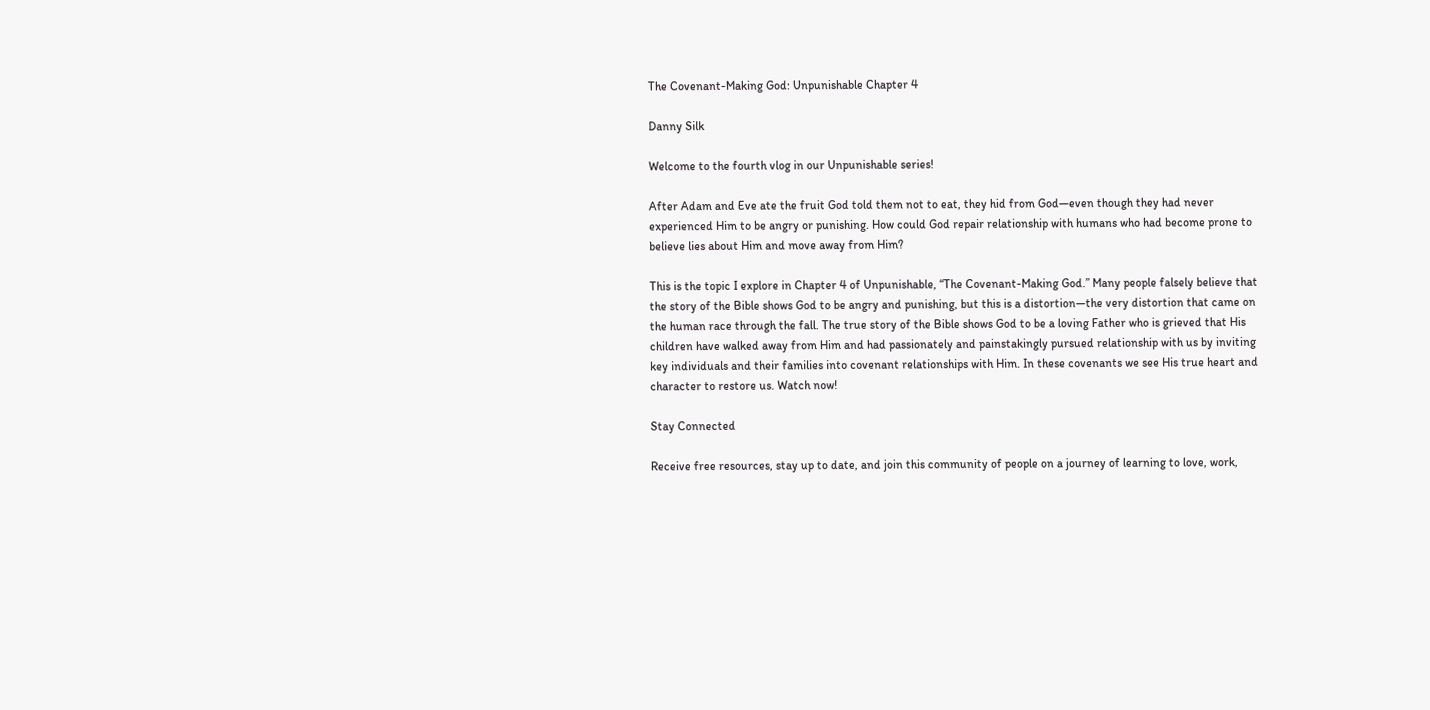The Covenant-Making God: Unpunishable Chapter 4

Danny Silk

Welcome to the fourth vlog in our Unpunishable series!

After Adam and Eve ate the fruit God told them not to eat, they hid from God—even though they had never experienced Him to be angry or punishing. How could God repair relationship with humans who had become prone to believe lies about Him and move away from Him?

This is the topic I explore in Chapter 4 of Unpunishable, “The Covenant-Making God.” Many people falsely believe that the story of the Bible shows God to be angry and punishing, but this is a distortion—the very distortion that came on the human race through the fall. The true story of the Bible shows God to be a loving Father who is grieved that His children have walked away from Him and had passionately and painstakingly pursued relationship with us by inviting key individuals and their families into covenant relationships with Him. In these covenants we see His true heart and character to restore us. Watch now!

Stay Connected

Receive free resources, stay up to date, and join this community of people on a journey of learning to love, work,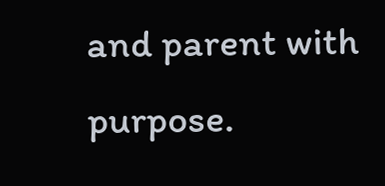and parent with purpose.